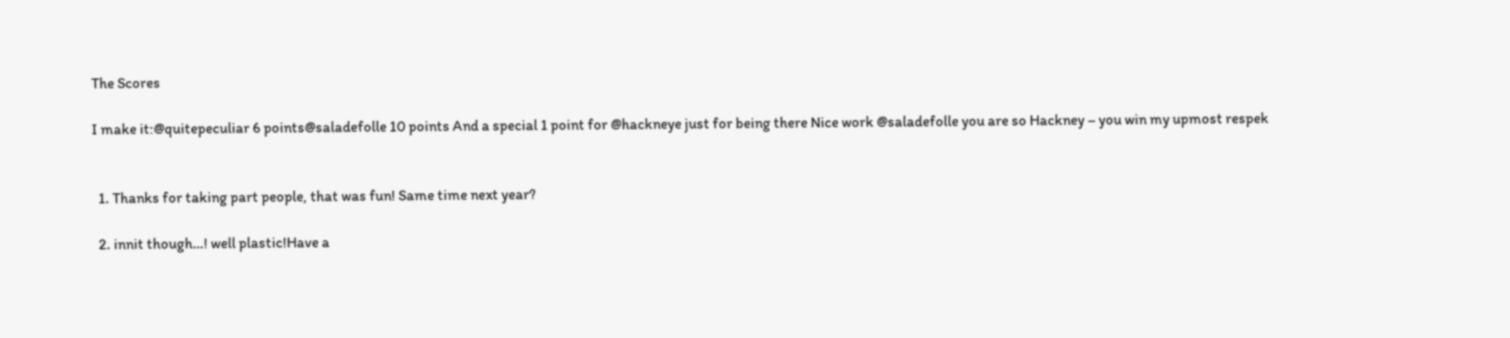The Scores

I make it:@quitepeculiar 6 points@saladefolle 10 points And a special 1 point for @hackneye just for being there Nice work @saladefolle you are so Hackney – you win my upmost respek


  1. Thanks for taking part people, that was fun! Same time next year?

  2. innit though…! well plastic!Have a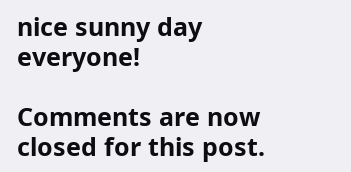nice sunny day everyone!

Comments are now closed for this post.